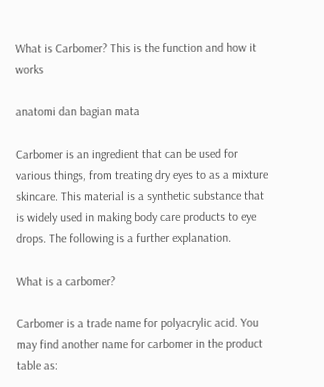What is Carbomer? This is the function and how it works

anatomi dan bagian mata

Carbomer is an ingredient that can be used for various things, from treating dry eyes to as a mixture skincare. This material is a synthetic substance that is widely used in making body care products to eye drops. The following is a further explanation.

What is a carbomer?

Carbomer is a trade name for polyacrylic acid. You may find another name for carbomer in the product table as: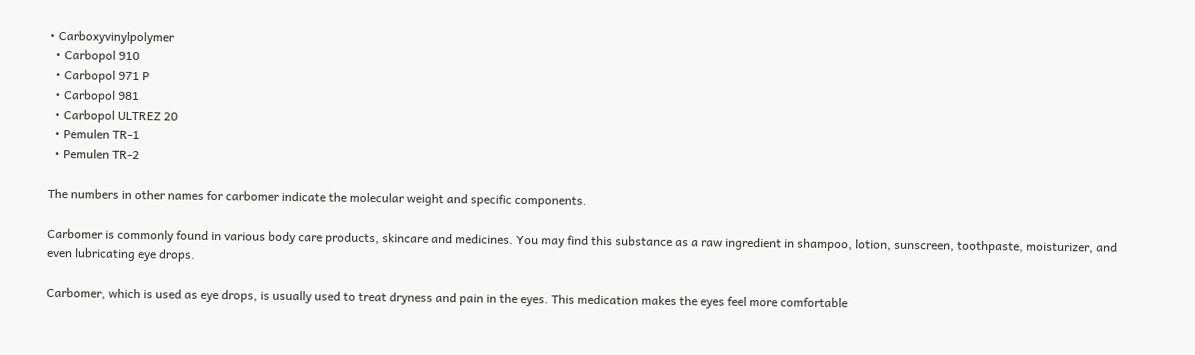• Carboxyvinylpolymer
  • Carbopol 910
  • Carbopol 971 P
  • Carbopol 981
  • Carbopol ULTREZ 20
  • Pemulen TR-1
  • Pemulen TR-2

The numbers in other names for carbomer indicate the molecular weight and specific components.

Carbomer is commonly found in various body care products, skincare and medicines. You may find this substance as a raw ingredient in shampoo, lotion, sunscreen, toothpaste, moisturizer, and even lubricating eye drops.

Carbomer, which is used as eye drops, is usually used to treat dryness and pain in the eyes. This medication makes the eyes feel more comfortable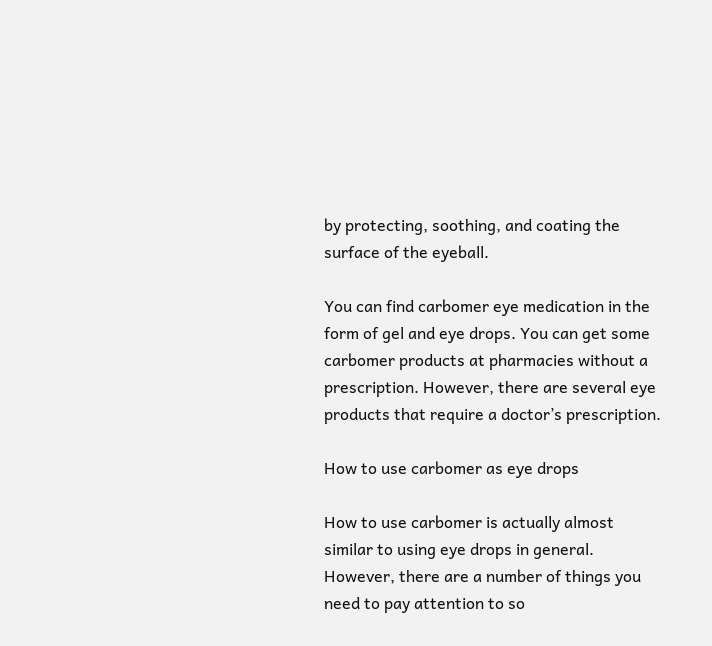by protecting, soothing, and coating the surface of the eyeball.

You can find carbomer eye medication in the form of gel and eye drops. You can get some carbomer products at pharmacies without a prescription. However, there are several eye products that require a doctor’s prescription.

How to use carbomer as eye drops

How to use carbomer is actually almost similar to using eye drops in general. However, there are a number of things you need to pay attention to so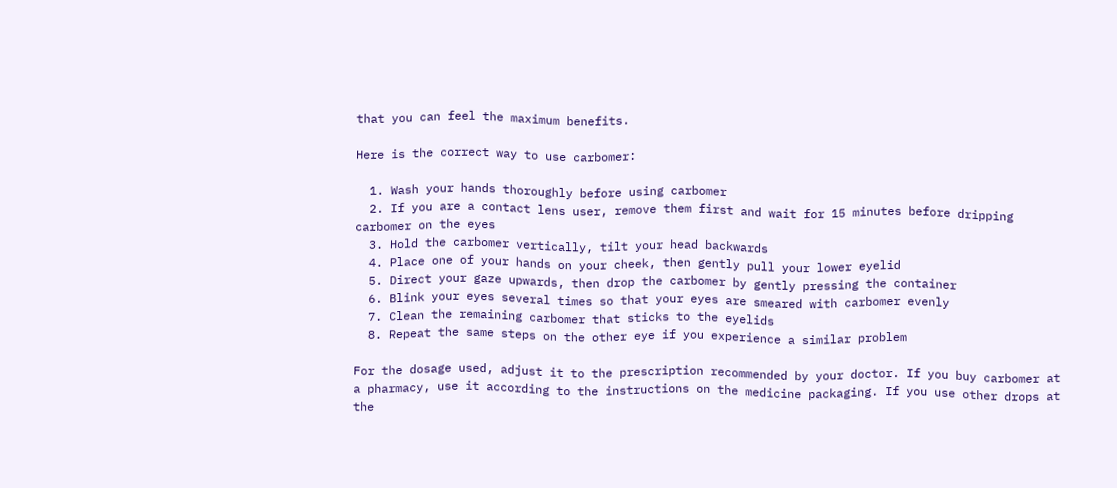that you can feel the maximum benefits.

Here is the correct way to use carbomer:

  1. Wash your hands thoroughly before using carbomer
  2. If you are a contact lens user, remove them first and wait for 15 minutes before dripping carbomer on the eyes
  3. Hold the carbomer vertically, tilt your head backwards
  4. Place one of your hands on your cheek, then gently pull your lower eyelid
  5. Direct your gaze upwards, then drop the carbomer by gently pressing the container
  6. Blink your eyes several times so that your eyes are smeared with carbomer evenly
  7. Clean the remaining carbomer that sticks to the eyelids
  8. Repeat the same steps on the other eye if you experience a similar problem

For the dosage used, adjust it to the prescription recommended by your doctor. If you buy carbomer at a pharmacy, use it according to the instructions on the medicine packaging. If you use other drops at the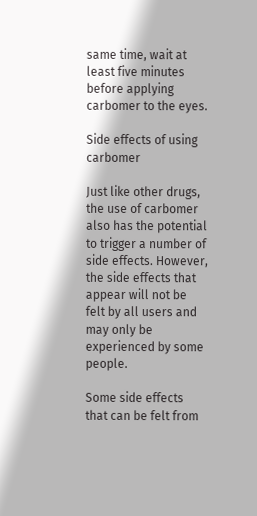same time, wait at least five minutes before applying carbomer to the eyes.

Side effects of using carbomer

Just like other drugs, the use of carbomer also has the potential to trigger a number of side effects. However, the side effects that appear will not be felt by all users and may only be experienced by some people.

Some side effects that can be felt from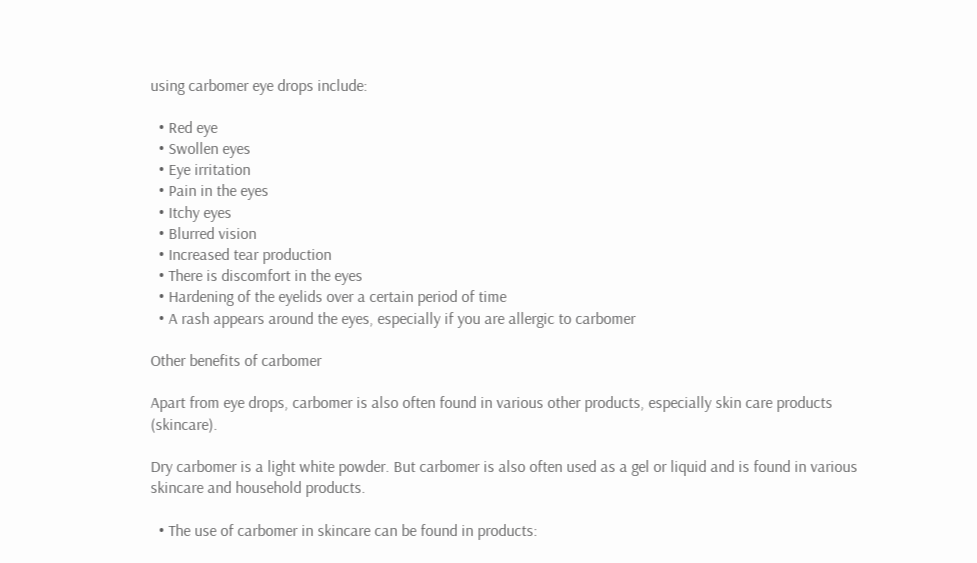using carbomer eye drops include:

  • Red eye
  • Swollen eyes
  • Eye irritation
  • Pain in the eyes
  • Itchy eyes
  • Blurred vision
  • Increased tear production
  • There is discomfort in the eyes
  • Hardening of the eyelids over a certain period of time
  • A rash appears around the eyes, especially if you are allergic to carbomer

Other benefits of carbomer

Apart from eye drops, carbomer is also often found in various other products, especially skin care products (skincare).

Dry carbomer is a light white powder. But carbomer is also often used as a gel or liquid and is found in various skincare and household products.

  • The use of carbomer in skincare can be found in products: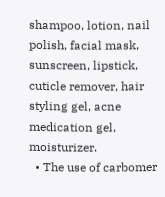shampoo, lotion, nail polish, facial mask, sunscreen, lipstick, cuticle remover, hair styling gel, acne medication gel, moisturizer.
  • The use of carbomer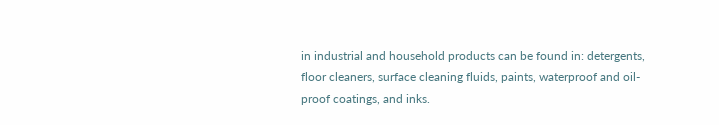in industrial and household products can be found in: detergents, floor cleaners, surface cleaning fluids, paints, waterproof and oil-proof coatings, and inks.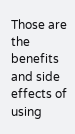Those are the benefits and side effects of using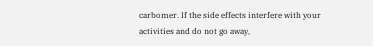carbomer. If the side effects interfere with your activities and do not go away,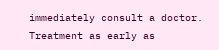immediately consult a doctor. Treatment as early as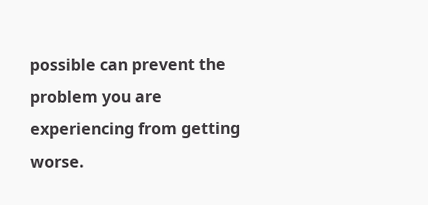possible can prevent the problem you are experiencing from getting worse.